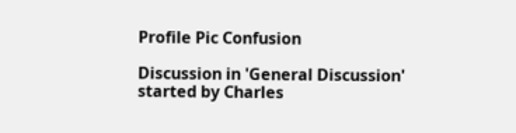Profile Pic Confusion

Discussion in 'General Discussion' started by Charles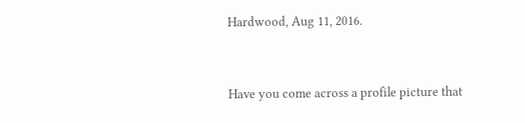Hardwood, Aug 11, 2016.


Have you come across a profile picture that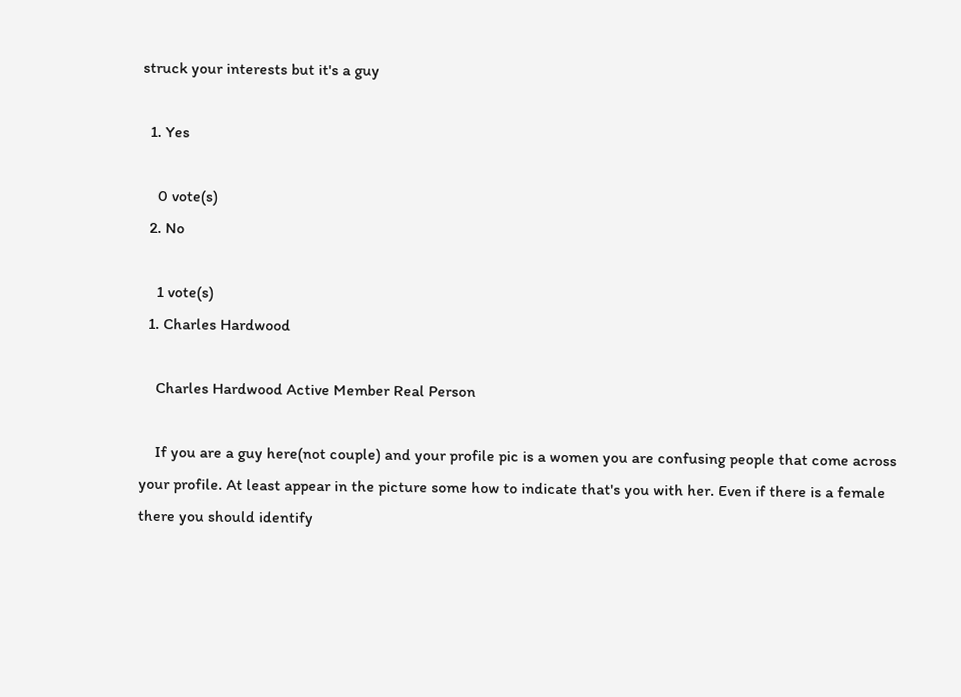struck your interests but it's a guy

  1. Yes

    0 vote(s)
  2. No

    1 vote(s)
  1. Charles Hardwood

    Charles Hardwood Active Member Real Person

    If you are a guy here(not couple) and your profile pic is a women you are confusing people that come across your profile. At least appear in the picture some how to indicate that's you with her. Even if there is a female there you should identify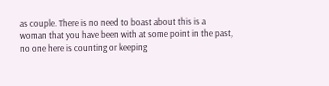as couple. There is no need to boast about this is a woman that you have been with at some point in the past, no one here is counting or keeping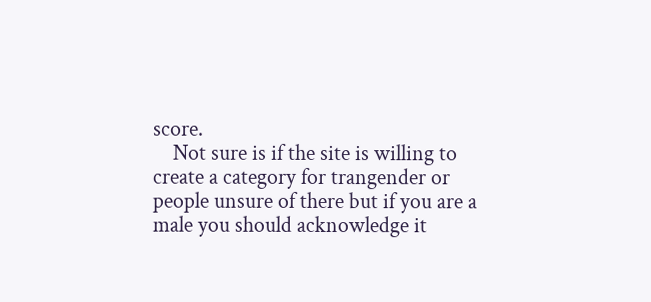score.
    Not sure is if the site is willing to create a category for trangender or people unsure of there but if you are a male you should acknowledge it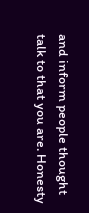and inform people thought talk to that you are. Honesty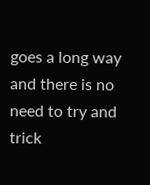goes a long way and there is no need to try and trick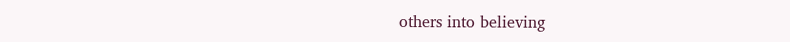others into believing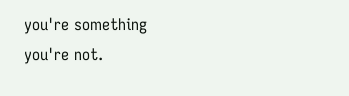you're something you're not.